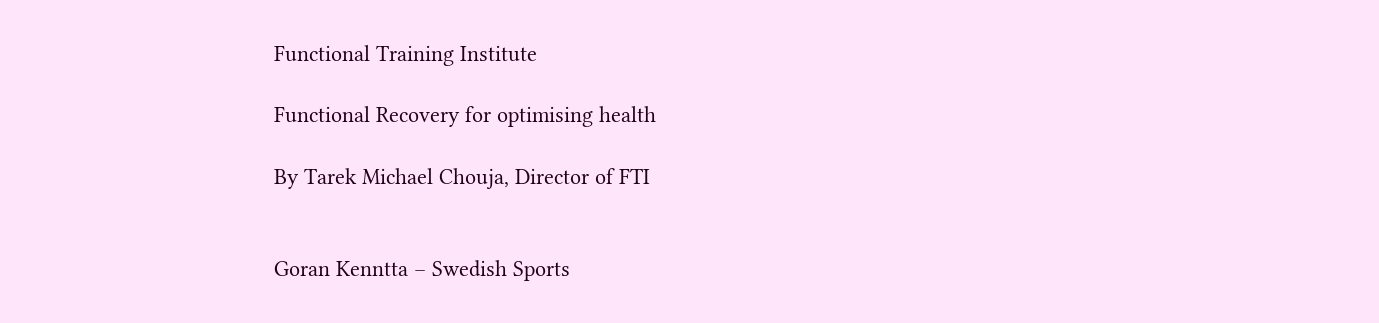Functional Training Institute

Functional Recovery for optimising health

By Tarek Michael Chouja, Director of FTI


Goran Kenntta – Swedish Sports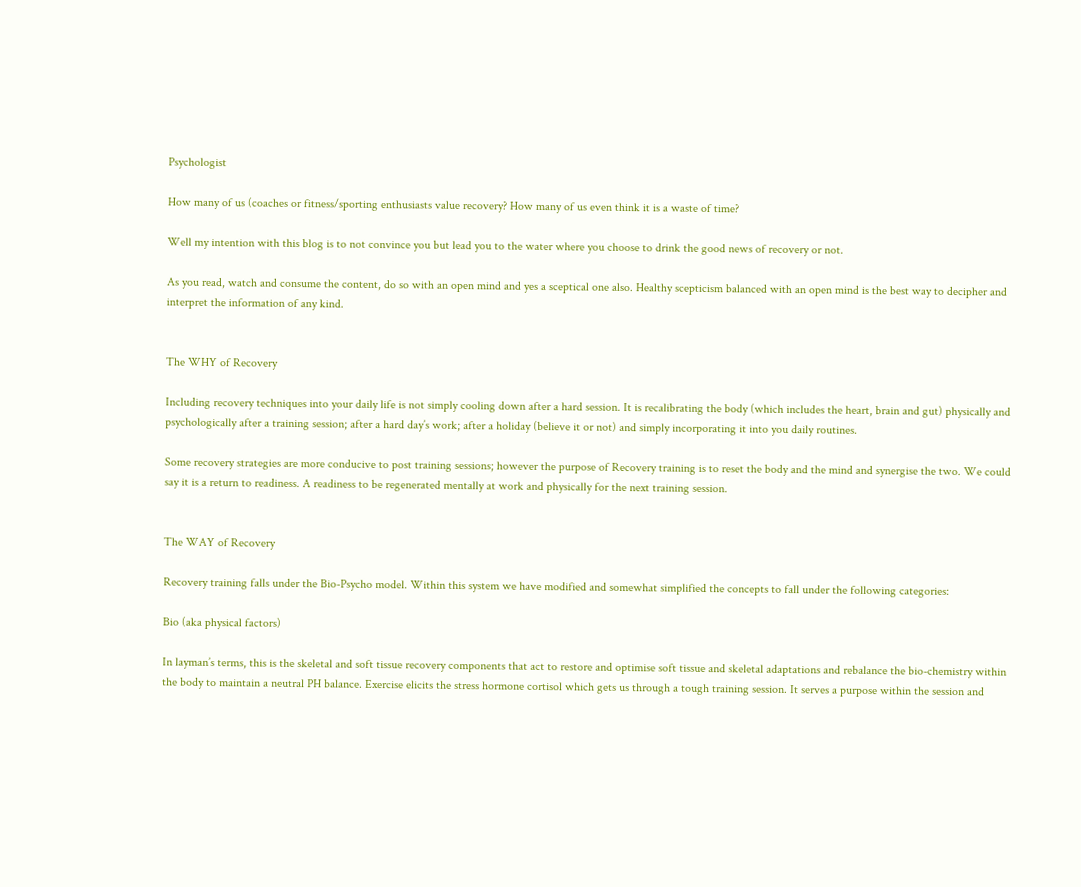Psychologist

How many of us (coaches or fitness/sporting enthusiasts value recovery? How many of us even think it is a waste of time?

Well my intention with this blog is to not convince you but lead you to the water where you choose to drink the good news of recovery or not.

As you read, watch and consume the content, do so with an open mind and yes a sceptical one also. Healthy scepticism balanced with an open mind is the best way to decipher and interpret the information of any kind.


The WHY of Recovery

Including recovery techniques into your daily life is not simply cooling down after a hard session. It is recalibrating the body (which includes the heart, brain and gut) physically and psychologically after a training session; after a hard day’s work; after a holiday (believe it or not) and simply incorporating it into you daily routines.

Some recovery strategies are more conducive to post training sessions; however the purpose of Recovery training is to reset the body and the mind and synergise the two. We could say it is a return to readiness. A readiness to be regenerated mentally at work and physically for the next training session.


The WAY of Recovery

Recovery training falls under the Bio-Psycho model. Within this system we have modified and somewhat simplified the concepts to fall under the following categories:

Bio (aka physical factors)

In layman’s terms, this is the skeletal and soft tissue recovery components that act to restore and optimise soft tissue and skeletal adaptations and rebalance the bio-chemistry within the body to maintain a neutral PH balance. Exercise elicits the stress hormone cortisol which gets us through a tough training session. It serves a purpose within the session and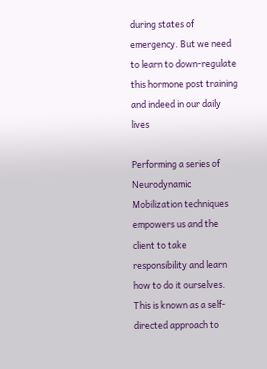during states of emergency. But we need to learn to down-regulate this hormone post training and indeed in our daily lives

Performing a series of Neurodynamic Mobilization techniques empowers us and the client to take responsibility and learn how to do it ourselves. This is known as a self-directed approach to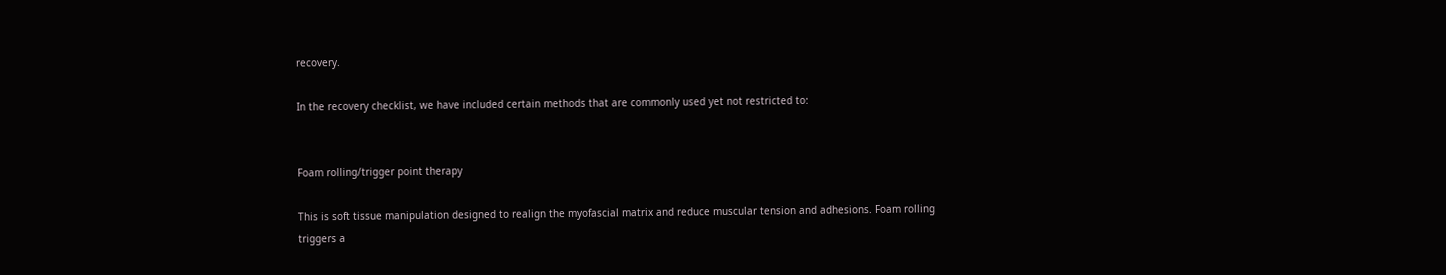recovery.

In the recovery checklist, we have included certain methods that are commonly used yet not restricted to:


Foam rolling/trigger point therapy

This is soft tissue manipulation designed to realign the myofascial matrix and reduce muscular tension and adhesions. Foam rolling triggers a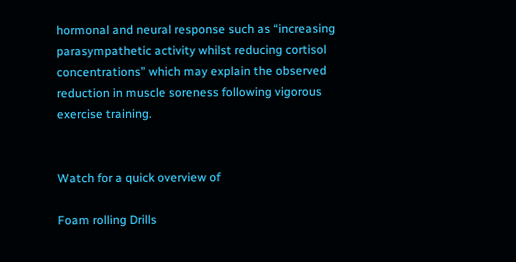hormonal and neural response such as “increasing parasympathetic activity whilst reducing cortisol concentrations” which may explain the observed reduction in muscle soreness following vigorous exercise training.


Watch for a quick overview of

Foam rolling Drills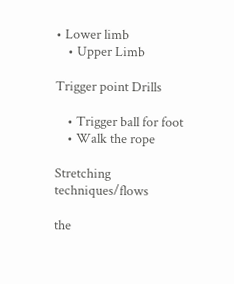• Lower limb
    • Upper Limb

Trigger point Drills

    • Trigger ball for foot
    • Walk the rope

Stretching techniques/flows

the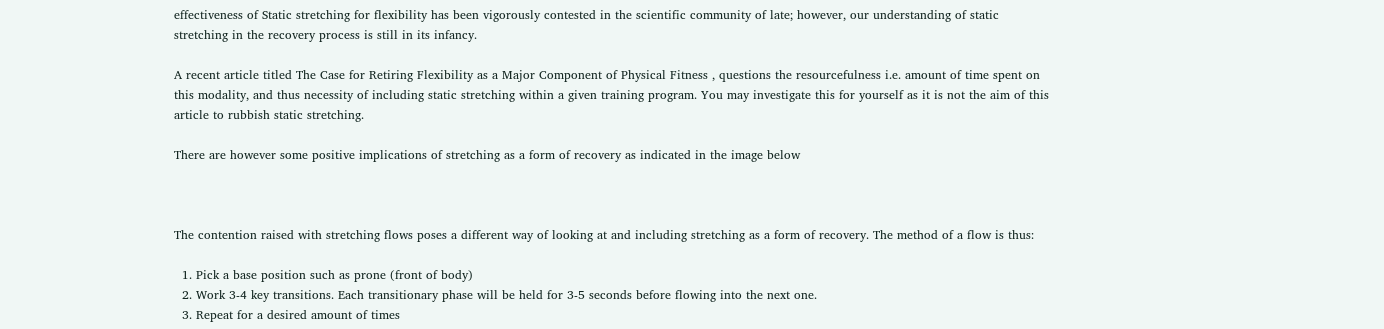effectiveness of Static stretching for flexibility has been vigorously contested in the scientific community of late; however, our understanding of static stretching in the recovery process is still in its infancy.

A recent article titled The Case for Retiring Flexibility as a Major Component of Physical Fitness , questions the resourcefulness i.e. amount of time spent on this modality, and thus necessity of including static stretching within a given training program. You may investigate this for yourself as it is not the aim of this article to rubbish static stretching.

There are however some positive implications of stretching as a form of recovery as indicated in the image below



The contention raised with stretching flows poses a different way of looking at and including stretching as a form of recovery. The method of a flow is thus:

  1. Pick a base position such as prone (front of body)
  2. Work 3-4 key transitions. Each transitionary phase will be held for 3-5 seconds before flowing into the next one.
  3. Repeat for a desired amount of times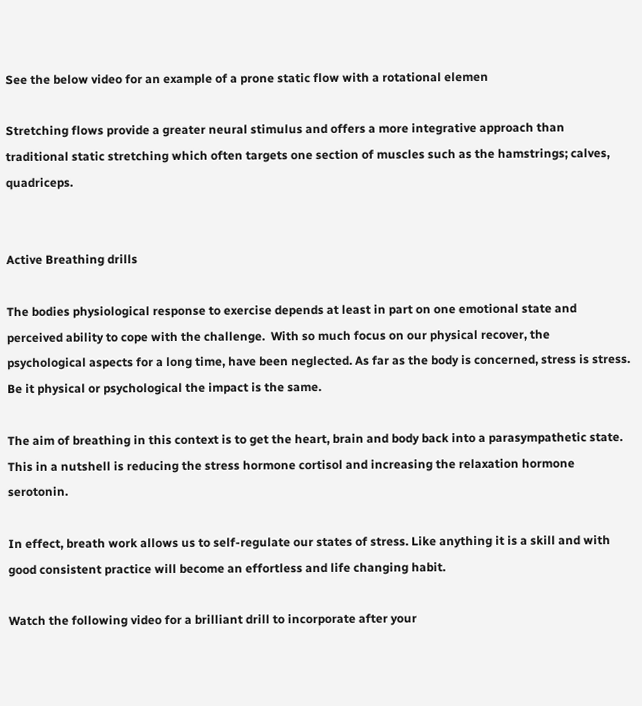See the below video for an example of a prone static flow with a rotational elemen

Stretching flows provide a greater neural stimulus and offers a more integrative approach than traditional static stretching which often targets one section of muscles such as the hamstrings; calves, quadriceps.


Active Breathing drills

The bodies physiological response to exercise depends at least in part on one emotional state and perceived ability to cope with the challenge.  With so much focus on our physical recover, the psychological aspects for a long time, have been neglected. As far as the body is concerned, stress is stress. Be it physical or psychological the impact is the same.

The aim of breathing in this context is to get the heart, brain and body back into a parasympathetic state. This in a nutshell is reducing the stress hormone cortisol and increasing the relaxation hormone serotonin.

In effect, breath work allows us to self-regulate our states of stress. Like anything it is a skill and with good consistent practice will become an effortless and life changing habit.

Watch the following video for a brilliant drill to incorporate after your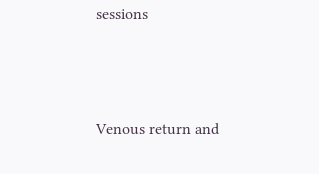sessions



Venous return and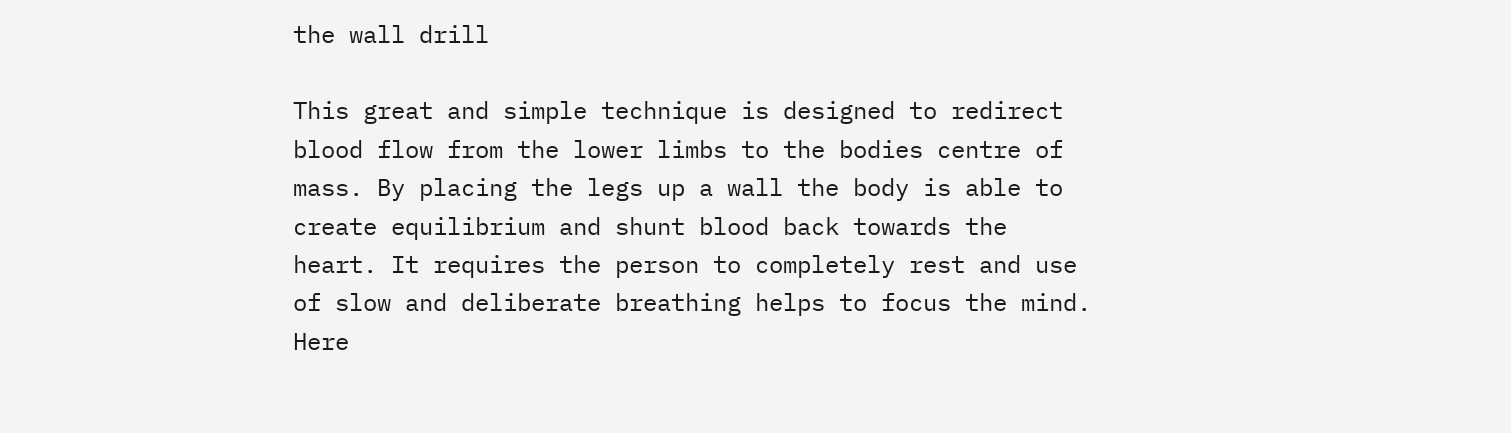the wall drill

This great and simple technique is designed to redirect blood flow from the lower limbs to the bodies centre of mass. By placing the legs up a wall the body is able to create equilibrium and shunt blood back towards the heart. It requires the person to completely rest and use of slow and deliberate breathing helps to focus the mind. Here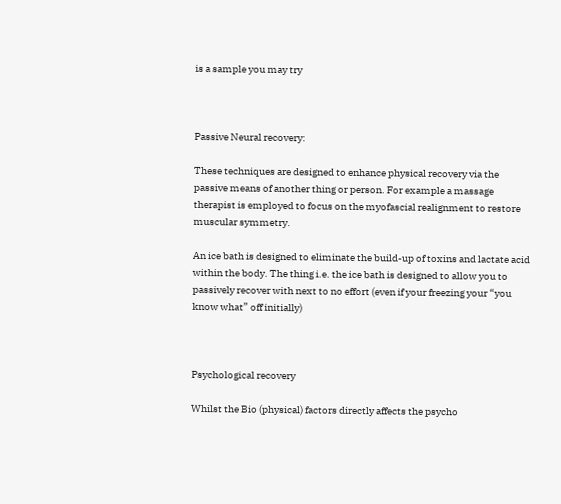is a sample you may try



Passive Neural recovery:

These techniques are designed to enhance physical recovery via the passive means of another thing or person. For example a massage therapist is employed to focus on the myofascial realignment to restore muscular symmetry.

An ice bath is designed to eliminate the build-up of toxins and lactate acid within the body. The thing i.e. the ice bath is designed to allow you to passively recover with next to no effort (even if your freezing your “you know what” off initially)



Psychological recovery

Whilst the Bio (physical) factors directly affects the psycho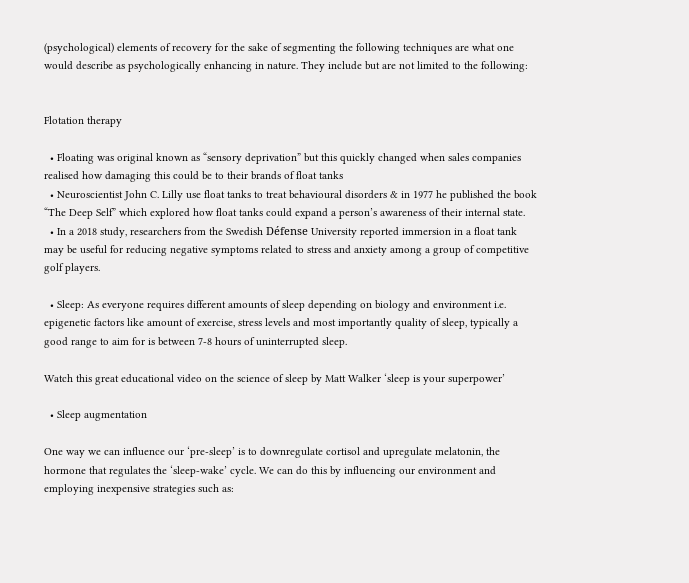(psychological) elements of recovery for the sake of segmenting the following techniques are what one would describe as psychologically enhancing in nature. They include but are not limited to the following:


Flotation therapy

  • Floating was original known as “sensory deprivation” but this quickly changed when sales companies realised how damaging this could be to their brands of float tanks
  • Neuroscientist John C. Lilly use float tanks to treat behavioural disorders & in 1977 he published the book “The Deep Self” which explored how float tanks could expand a person’s awareness of their internal state.
  • In a 2018 study, researchers from the Swedish Défense University reported immersion in a float tank may be useful for reducing negative symptoms related to stress and anxiety among a group of competitive golf players.

  • Sleep: As everyone requires different amounts of sleep depending on biology and environment i.e. epigenetic factors like amount of exercise, stress levels and most importantly quality of sleep, typically a good range to aim for is between 7-8 hours of uninterrupted sleep.

Watch this great educational video on the science of sleep by Matt Walker ‘sleep is your superpower’

  • Sleep augmentation

One way we can influence our ‘pre-sleep’ is to downregulate cortisol and upregulate melatonin, the hormone that regulates the ‘sleep-wake’ cycle. We can do this by influencing our environment and employing inexpensive strategies such as: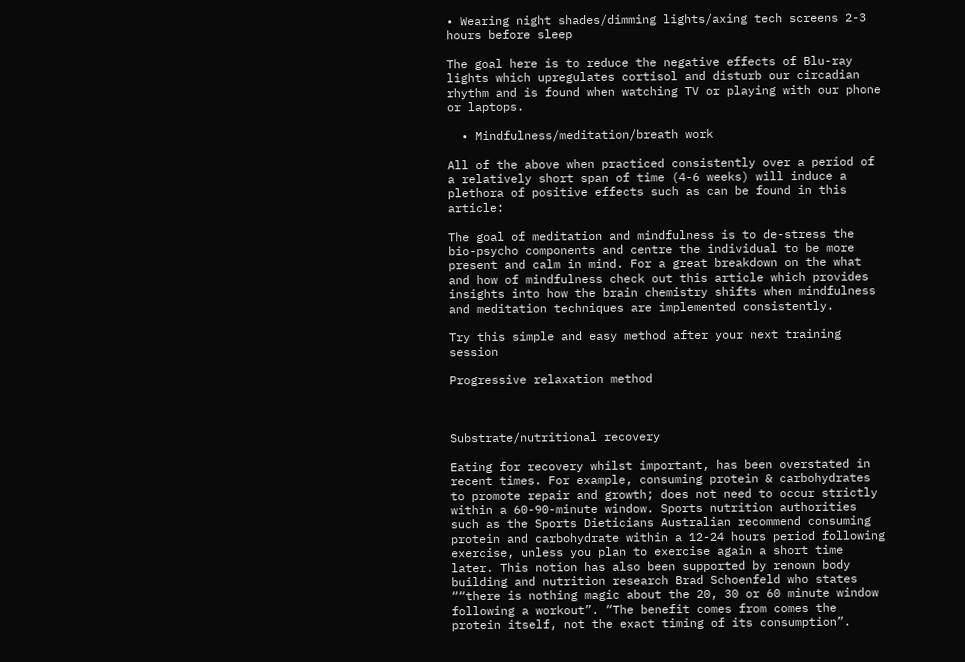• Wearing night shades/dimming lights/axing tech screens 2-3 hours before sleep

The goal here is to reduce the negative effects of Blu-ray lights which upregulates cortisol and disturb our circadian rhythm and is found when watching TV or playing with our phone or laptops.

  • Mindfulness/meditation/breath work

All of the above when practiced consistently over a period of a relatively short span of time (4-6 weeks) will induce a plethora of positive effects such as can be found in this article:

The goal of meditation and mindfulness is to de-stress the bio-psycho components and centre the individual to be more present and calm in mind. For a great breakdown on the what and how of mindfulness check out this article which provides insights into how the brain chemistry shifts when mindfulness and meditation techniques are implemented consistently.

Try this simple and easy method after your next training session

Progressive relaxation method



Substrate/nutritional recovery

Eating for recovery whilst important, has been overstated in recent times. For example, consuming protein & carbohydrates to promote repair and growth; does not need to occur strictly within a 60-90-minute window. Sports nutrition authorities such as the Sports Dieticians Australian recommend consuming protein and carbohydrate within a 12-24 hours period following exercise, unless you plan to exercise again a short time later. This notion has also been supported by renown body building and nutrition research Brad Schoenfeld who states ““there is nothing magic about the 20, 30 or 60 minute window following a workout”. “The benefit comes from comes the protein itself, not the exact timing of its consumption”.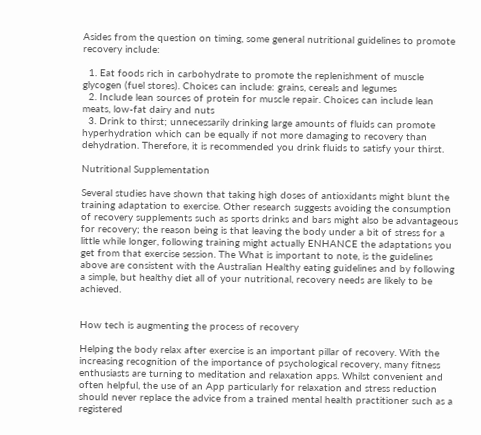Asides from the question on timing, some general nutritional guidelines to promote recovery include:

  1. Eat foods rich in carbohydrate to promote the replenishment of muscle glycogen (fuel stores). Choices can include: grains, cereals and legumes
  2. Include lean sources of protein for muscle repair. Choices can include lean meats, low-fat dairy and nuts
  3. Drink to thirst; unnecessarily drinking large amounts of fluids can promote hyperhydration which can be equally if not more damaging to recovery than dehydration. Therefore, it is recommended you drink fluids to satisfy your thirst.

Nutritional Supplementation

Several studies have shown that taking high doses of antioxidants might blunt the training adaptation to exercise. Other research suggests avoiding the consumption of recovery supplements such as sports drinks and bars might also be advantageous for recovery; the reason being is that leaving the body under a bit of stress for a little while longer, following training might actually ENHANCE the adaptations you get from that exercise session. The What is important to note, is the guidelines above are consistent with the Australian Healthy eating guidelines and by following a simple, but healthy diet all of your nutritional, recovery needs are likely to be achieved.


How tech is augmenting the process of recovery

Helping the body relax after exercise is an important pillar of recovery. With the increasing recognition of the importance of psychological recovery, many fitness enthusiasts are turning to meditation and relaxation apps. Whilst convenient and often helpful, the use of an App particularly for relaxation and stress reduction should never replace the advice from a trained mental health practitioner such as a registered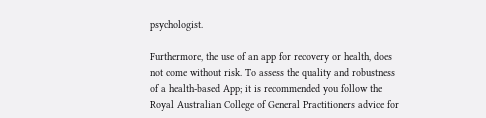psychologist.

Furthermore, the use of an app for recovery or health, does not come without risk. To assess the quality and robustness of a health-based App; it is recommended you follow the Royal Australian College of General Practitioners advice for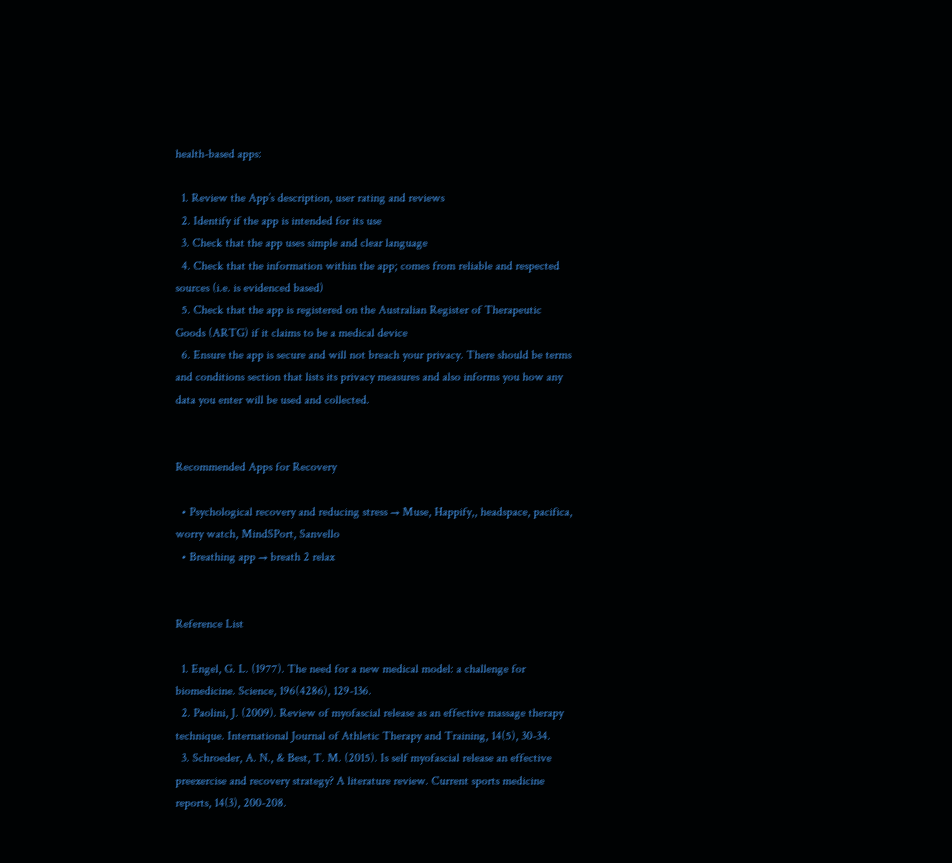health-based apps:

  1. Review the App’s description, user rating and reviews
  2. Identify if the app is intended for its use
  3. Check that the app uses simple and clear language
  4. Check that the information within the app; comes from reliable and respected sources (i.e. is evidenced based)
  5. Check that the app is registered on the Australian Register of Therapeutic Goods (ARTG) if it claims to be a medical device
  6. Ensure the app is secure and will not breach your privacy. There should be terms and conditions section that lists its privacy measures and also informs you how any data you enter will be used and collected.


Recommended Apps for Recovery

  • Psychological recovery and reducing stress → Muse, Happify,, headspace, pacifica, worry watch, MindSPort, Sanvello
  • Breathing app → breath 2 relax


Reference List

  1. Engel, G. L. (1977). The need for a new medical model: a challenge for biomedicine. Science, 196(4286), 129-136.
  2. Paolini, J. (2009). Review of myofascial release as an effective massage therapy technique. International Journal of Athletic Therapy and Training, 14(5), 30-34.
  3. Schroeder, A. N., & Best, T. M. (2015). Is self myofascial release an effective preexercise and recovery strategy? A literature review. Current sports medicine reports, 14(3), 200-208.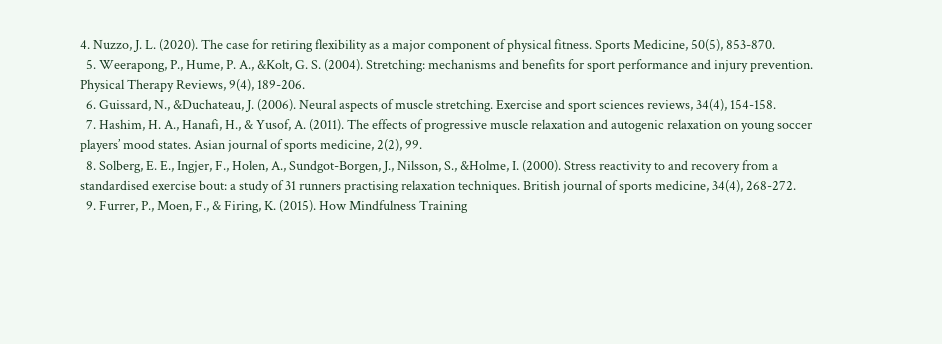4. Nuzzo, J. L. (2020). The case for retiring flexibility as a major component of physical fitness. Sports Medicine, 50(5), 853-870.
  5. Weerapong, P., Hume, P. A., &Kolt, G. S. (2004). Stretching: mechanisms and benefits for sport performance and injury prevention. Physical Therapy Reviews, 9(4), 189-206.
  6. Guissard, N., &Duchateau, J. (2006). Neural aspects of muscle stretching. Exercise and sport sciences reviews, 34(4), 154-158.
  7. Hashim, H. A., Hanafi, H., & Yusof, A. (2011). The effects of progressive muscle relaxation and autogenic relaxation on young soccer players’ mood states. Asian journal of sports medicine, 2(2), 99.
  8. Solberg, E. E., Ingjer, F., Holen, A., Sundgot-Borgen, J., Nilsson, S., &Holme, I. (2000). Stress reactivity to and recovery from a standardised exercise bout: a study of 31 runners practising relaxation techniques. British journal of sports medicine, 34(4), 268-272.
  9. Furrer, P., Moen, F., & Firing, K. (2015). How Mindfulness Training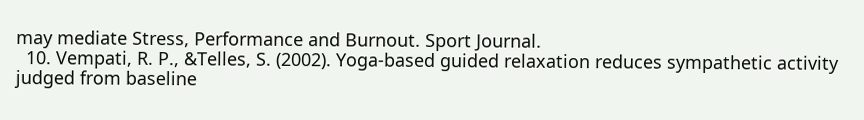may mediate Stress, Performance and Burnout. Sport Journal.
  10. Vempati, R. P., &Telles, S. (2002). Yoga-based guided relaxation reduces sympathetic activity judged from baseline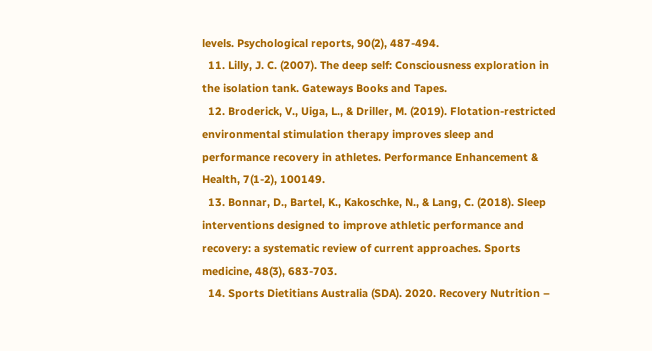levels. Psychological reports, 90(2), 487-494.
  11. Lilly, J. C. (2007). The deep self: Consciousness exploration in the isolation tank. Gateways Books and Tapes.
  12. Broderick, V., Uiga, L., & Driller, M. (2019). Flotation-restricted environmental stimulation therapy improves sleep and performance recovery in athletes. Performance Enhancement & Health, 7(1-2), 100149.
  13. Bonnar, D., Bartel, K., Kakoschke, N., & Lang, C. (2018). Sleep interventions designed to improve athletic performance and recovery: a systematic review of current approaches. Sports medicine, 48(3), 683-703.
  14. Sports Dietitians Australia (SDA). 2020. Recovery Nutrition –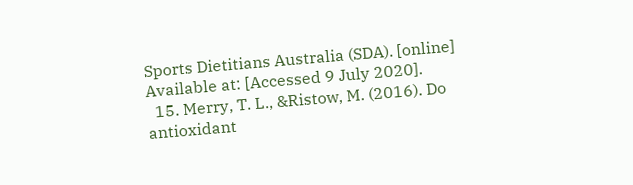Sports Dietitians Australia (SDA). [online] Available at: [Accessed 9 July 2020].
  15. Merry, T. L., &Ristow, M. (2016). Do antioxidant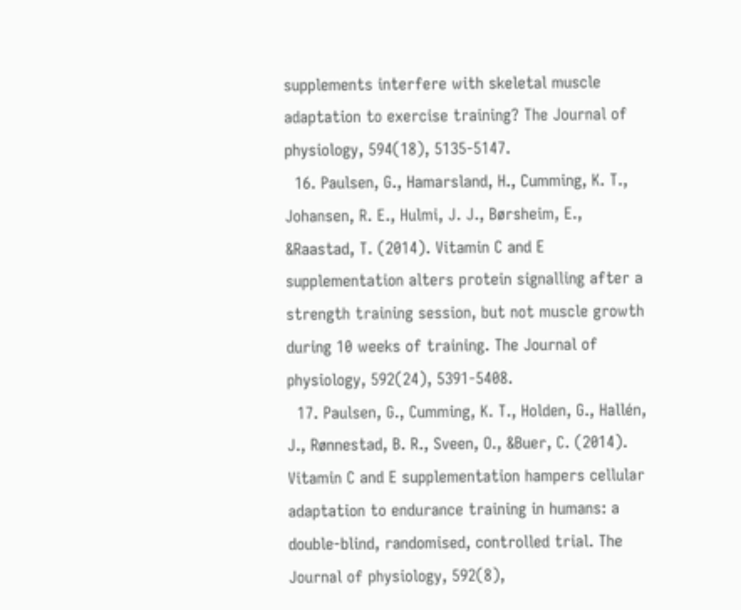supplements interfere with skeletal muscle adaptation to exercise training? The Journal of physiology, 594(18), 5135-5147.
  16. Paulsen, G., Hamarsland, H., Cumming, K. T., Johansen, R. E., Hulmi, J. J., Børsheim, E., &Raastad, T. (2014). Vitamin C and E supplementation alters protein signalling after a strength training session, but not muscle growth during 10 weeks of training. The Journal of physiology, 592(24), 5391-5408.
  17. Paulsen, G., Cumming, K. T., Holden, G., Hallén, J., Rønnestad, B. R., Sveen, O., &Buer, C. (2014). Vitamin C and E supplementation hampers cellular adaptation to endurance training in humans: a double‐blind, randomised, controlled trial. The Journal of physiology, 592(8),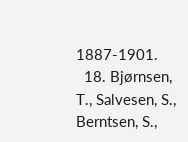1887-1901.
  18. Bjørnsen, T., Salvesen, S., Berntsen, S.,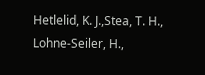Hetlelid, K. J.,Stea, T. H., Lohne‐Seiler, H.,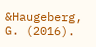&Haugeberg, G. (2016).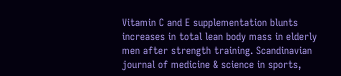Vitamin C and E supplementation blunts increases in total lean body mass in elderly men after strength training. Scandinavian journal of medicine & science in sports,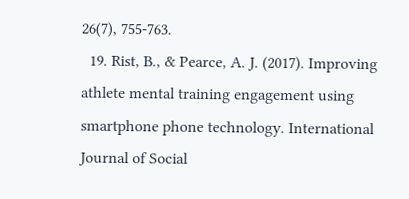26(7), 755-763.
  19. Rist, B., & Pearce, A. J. (2017). Improving athlete mental training engagement using smartphone phone technology. International Journal of Social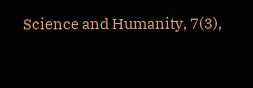Science and Humanity, 7(3),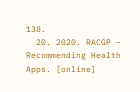138.
  20. 2020. RACGP – Recommending Health Apps. [online]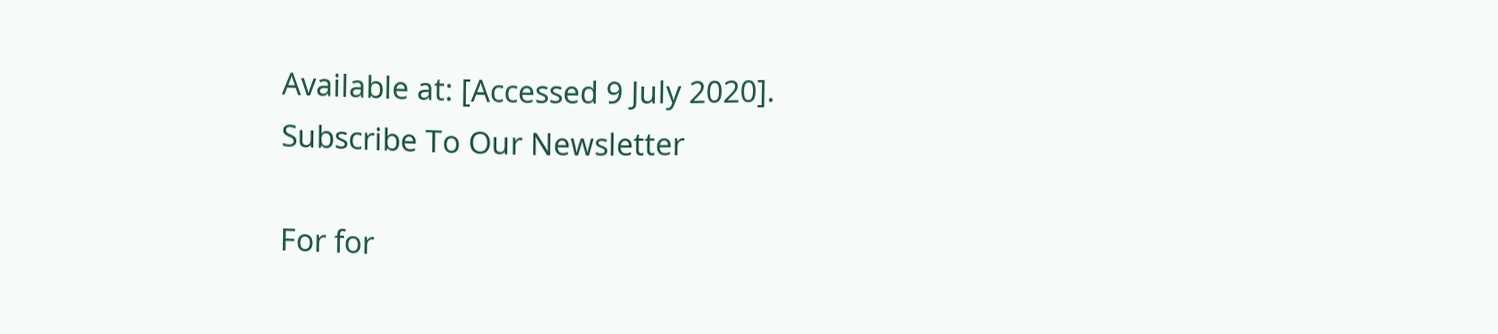Available at: [Accessed 9 July 2020].
Subscribe To Our Newsletter

For for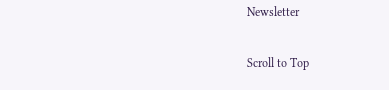Newsletter

Scroll to Top